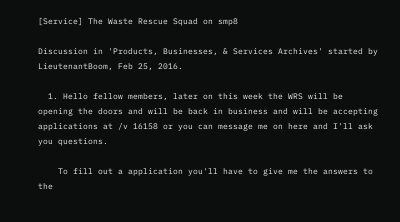[Service] The Waste Rescue Squad on smp8

Discussion in 'Products, Businesses, & Services Archives' started by LieutenantBoom, Feb 25, 2016.

  1. Hello fellow members, later on this week the WRS will be opening the doors and will be back in business and will be accepting applications at /v 16158 or you can message me on here and I'll ask you questions.

    To fill out a application you'll have to give me the answers to the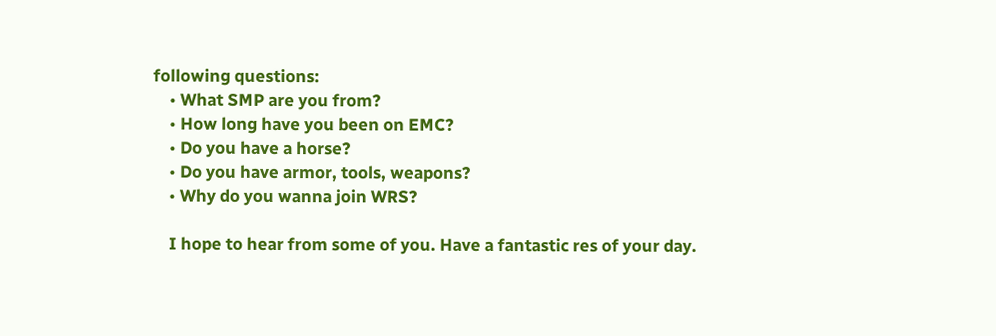following questions:
    • What SMP are you from?
    • How long have you been on EMC?
    • Do you have a horse?
    • Do you have armor, tools, weapons?
    • Why do you wanna join WRS?

    I hope to hear from some of you. Have a fantastic res of your day.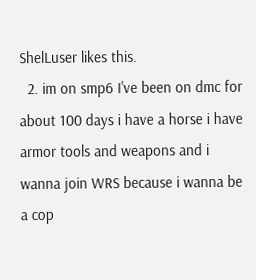ShelLuser likes this.
  2. im on smp6 I've been on dmc for about 100 days i have a horse i have armor tools and weapons and i wanna join WRS because i wanna be a cop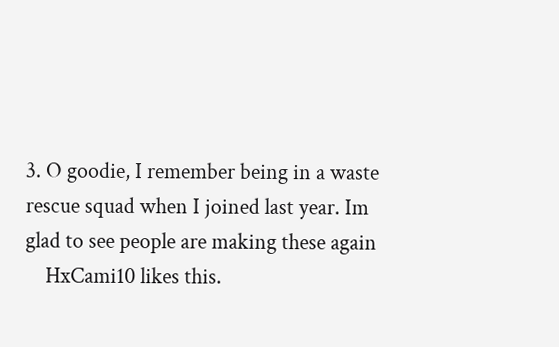3. O goodie, I remember being in a waste rescue squad when I joined last year. Im glad to see people are making these again
    HxCami10 likes this.